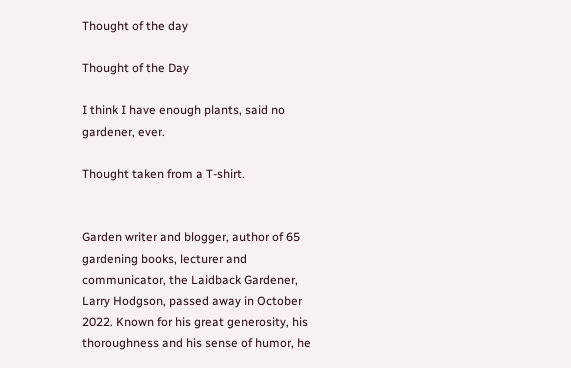Thought of the day

Thought of the Day

I think I have enough plants, said no gardener, ever.

Thought taken from a T-shirt.


Garden writer and blogger, author of 65 gardening books, lecturer and communicator, the Laidback Gardener, Larry Hodgson, passed away in October 2022. Known for his great generosity, his thoroughness and his sense of humor, he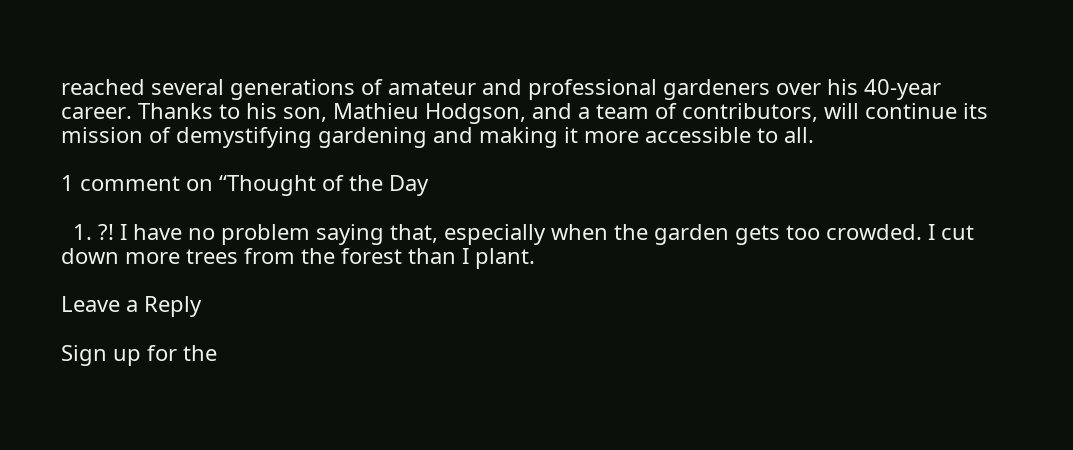reached several generations of amateur and professional gardeners over his 40-year career. Thanks to his son, Mathieu Hodgson, and a team of contributors, will continue its mission of demystifying gardening and making it more accessible to all.

1 comment on “Thought of the Day

  1. ?! I have no problem saying that, especially when the garden gets too crowded. I cut down more trees from the forest than I plant.

Leave a Reply

Sign up for the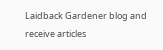Laidback Gardener blog and receive articles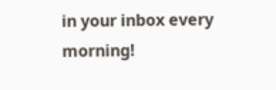in your inbox every morning!